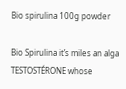Bio spirulina 100g powder

Bio Spirulina it’s miles an alga TESTOSTÉRONE whose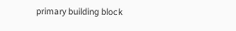primary building block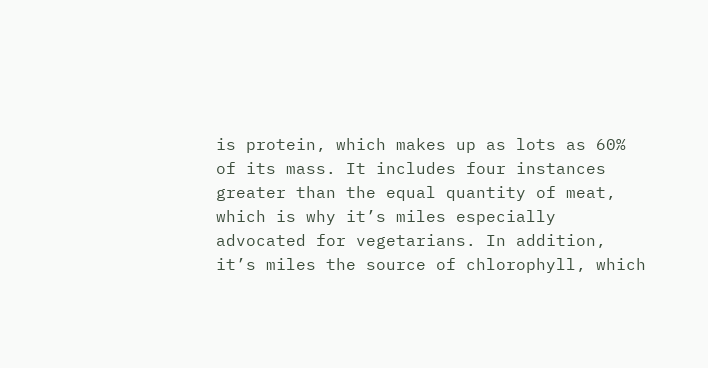is protein, which makes up as lots as 60% of its mass. It includes four instances greater than the equal quantity of meat, which is why it’s miles especially advocated for vegetarians. In addition, it’s miles the source of chlorophyll, which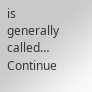is generally called… Continue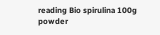reading Bio spirulina 100g powder